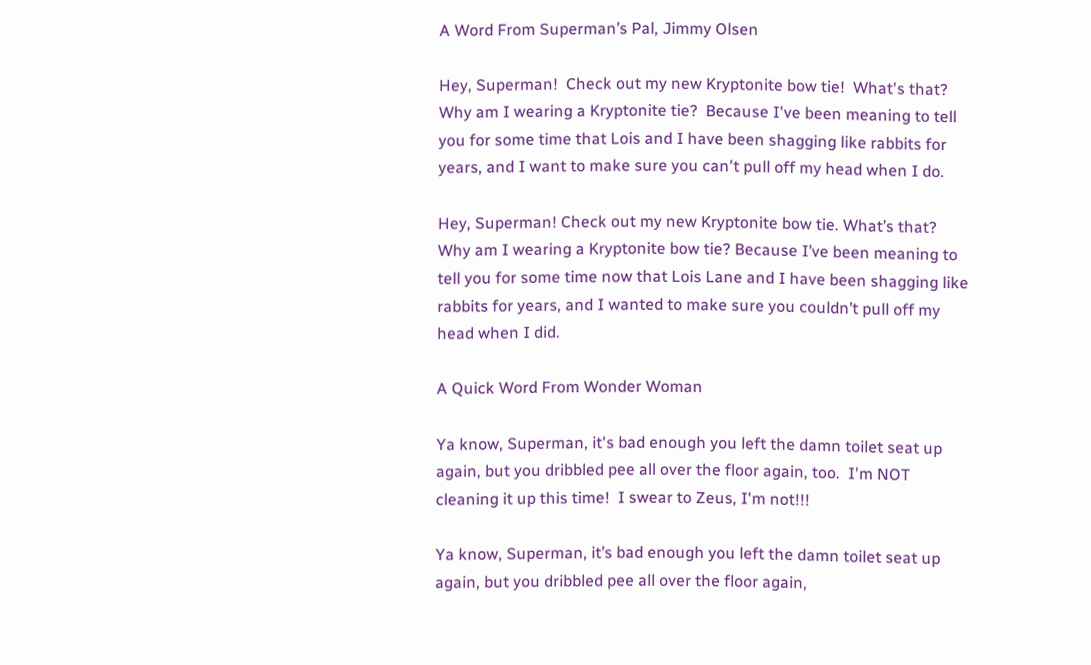A Word From Superman’s Pal, Jimmy Olsen

Hey, Superman!  Check out my new Kryptonite bow tie!  What's that?  Why am I wearing a Kryptonite tie?  Because I've been meaning to tell you for some time that Lois and I have been shagging like rabbits for years, and I want to make sure you can't pull off my head when I do.

Hey, Superman! Check out my new Kryptonite bow tie. What’s that? Why am I wearing a Kryptonite bow tie? Because I’ve been meaning to tell you for some time now that Lois Lane and I have been shagging like rabbits for years, and I wanted to make sure you couldn’t pull off my head when I did.

A Quick Word From Wonder Woman

Ya know, Superman, it's bad enough you left the damn toilet seat up again, but you dribbled pee all over the floor again, too.  I'm NOT cleaning it up this time!  I swear to Zeus, I'm not!!!

Ya know, Superman, it’s bad enough you left the damn toilet seat up again, but you dribbled pee all over the floor again,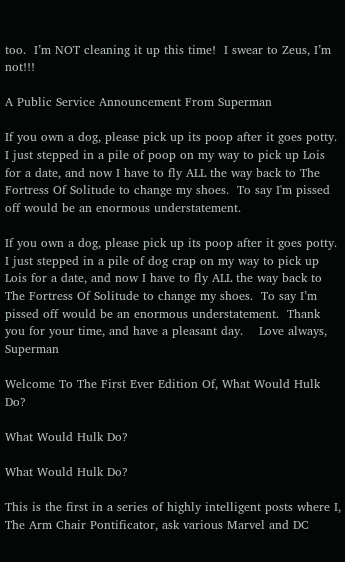too.  I’m NOT cleaning it up this time!  I swear to Zeus, I’m not!!!

A Public Service Announcement From Superman

If you own a dog, please pick up its poop after it goes potty.  I just stepped in a pile of poop on my way to pick up Lois for a date, and now I have to fly ALL the way back to The Fortress Of Solitude to change my shoes.  To say I'm pissed off would be an enormous understatement.

If you own a dog, please pick up its poop after it goes potty.  I just stepped in a pile of dog crap on my way to pick up Lois for a date, and now I have to fly ALL the way back to The Fortress Of Solitude to change my shoes.  To say I’m pissed off would be an enormous understatement.  Thank you for your time, and have a pleasant day.    Love always, Superman

Welcome To The First Ever Edition Of, What Would Hulk Do?

What Would Hulk Do?

What Would Hulk Do?

This is the first in a series of highly intelligent posts where I, The Arm Chair Pontificator, ask various Marvel and DC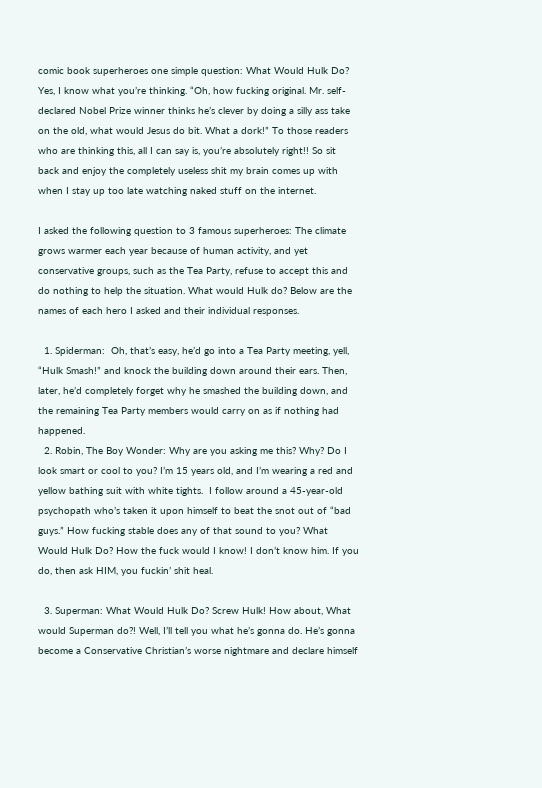comic book superheroes one simple question: What Would Hulk Do? Yes, I know what you’re thinking. “Oh, how fucking original. Mr. self-declared Nobel Prize winner thinks he’s clever by doing a silly ass take on the old, what would Jesus do bit. What a dork!” To those readers who are thinking this, all I can say is, you’re absolutely right!! So sit back and enjoy the completely useless shit my brain comes up with when I stay up too late watching naked stuff on the internet.

I asked the following question to 3 famous superheroes: The climate grows warmer each year because of human activity, and yet conservative groups, such as the Tea Party, refuse to accept this and do nothing to help the situation. What would Hulk do? Below are the names of each hero I asked and their individual responses.

  1. Spiderman:  Oh, that’s easy, he’d go into a Tea Party meeting, yell, “Hulk Smash!” and knock the building down around their ears. Then, later, he’d completely forget why he smashed the building down, and the remaining Tea Party members would carry on as if nothing had happened.
  2. Robin, The Boy Wonder: Why are you asking me this? Why? Do I look smart or cool to you? I’m 15 years old, and I’m wearing a red and yellow bathing suit with white tights.  I follow around a 45-year-old psychopath who’s taken it upon himself to beat the snot out of “bad guys.” How fucking stable does any of that sound to you? What Would Hulk Do? How the fuck would I know! I don’t know him. If you do, then ask HIM, you fuckin’ shit heal.

  3. Superman: What Would Hulk Do? Screw Hulk! How about, What would Superman do?! Well, I’ll tell you what he’s gonna do. He’s gonna become a Conservative Christian’s worse nightmare and declare himself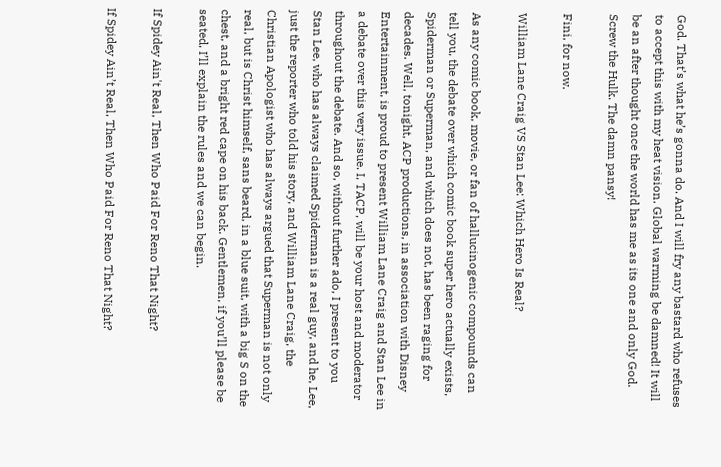God. That’s what he’s gonna do. And I will fry any bastard who refuses to accept this with my heat vision. Global warming be damned! It will be an after thought once the world has me as its one and only God. Screw the Hulk. The damn pansy!

Fini, for now.

William Lane Craig VS Stan Lee: Which Hero Is Real?

As any comic book, movie, or fan of hallucinogenic compounds can tell you, the debate over which comic book super hero actually exists, Spiderman or Superman, and which does not, has been raging for decades. Well, tonight, ACP productions, in association with Disney Entertainment, is proud to present William Lane Craig and Stan Lee in a debate over this very issue. I, TACP, will be your host and moderator throughout the debate. And so, without further ado, I present to you Stan Lee, who has always claimed Spiderman is a real guy, and he, Lee, just the reporter who told his story, and William Lane Craig, the Christian Apologist who has always argued that Superman is not only real, but is Christ himself, sans beard, in a blue suit, with a big S on the chest, and a bright red cape on his back. Gentlemen, if you’ll please be seated, I’ll explain the rules and we can begin.

If Spidey Ain't Real, Then Who Paid For Reno That Night?

If Spidey Ain’t Real, Then Who Paid For Reno That Night?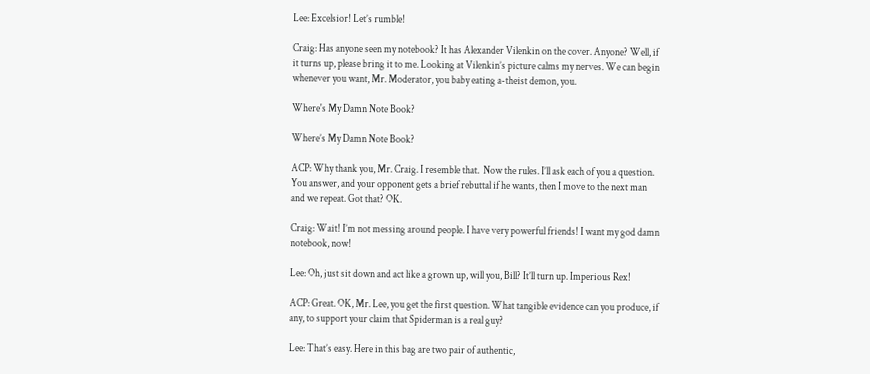Lee: Excelsior! Let’s rumble!

Craig: Has anyone seen my notebook? It has Alexander Vilenkin on the cover. Anyone? Well, if it turns up, please bring it to me. Looking at Vilenkin’s picture calms my nerves. We can begin whenever you want, Mr. Moderator, you baby eating a-theist demon, you.

Where's My Damn Note Book?

Where’s My Damn Note Book?

ACP: Why thank you, Mr. Craig. I resemble that.  Now the rules. I’ll ask each of you a question. You answer, and your opponent gets a brief rebuttal if he wants, then I move to the next man and we repeat. Got that? OK.

Craig: Wait! I’m not messing around people. I have very powerful friends! I want my god damn notebook, now!

Lee: Oh, just sit down and act like a grown up, will you, Bill? It’ll turn up. Imperious Rex!

ACP: Great. OK, Mr. Lee, you get the first question. What tangible evidence can you produce, if any, to support your claim that Spiderman is a real guy?

Lee: That’s easy. Here in this bag are two pair of authentic,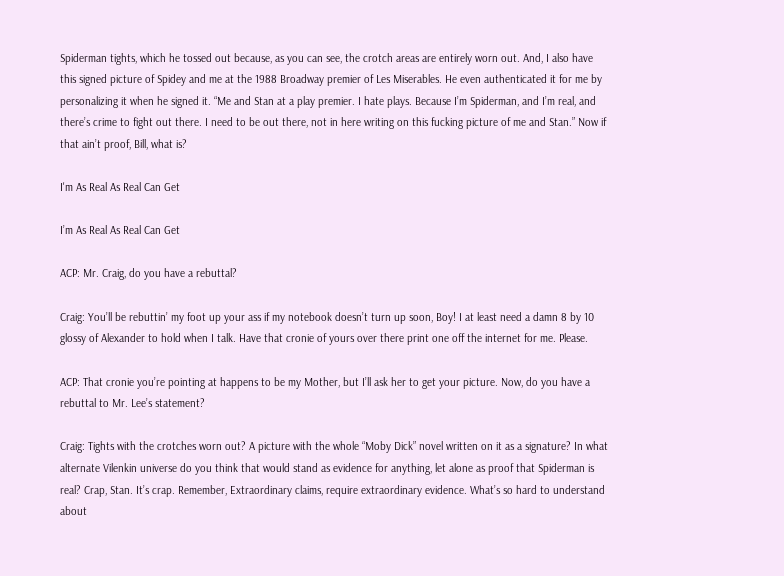Spiderman tights, which he tossed out because, as you can see, the crotch areas are entirely worn out. And, I also have this signed picture of Spidey and me at the 1988 Broadway premier of Les Miserables. He even authenticated it for me by personalizing it when he signed it. “Me and Stan at a play premier. I hate plays. Because I’m Spiderman, and I’m real, and there’s crime to fight out there. I need to be out there, not in here writing on this fucking picture of me and Stan.” Now if that ain’t proof, Bill, what is?

I'm As Real As Real Can Get

I’m As Real As Real Can Get

ACP: Mr. Craig, do you have a rebuttal?

Craig: You’ll be rebuttin’ my foot up your ass if my notebook doesn’t turn up soon, Boy! I at least need a damn 8 by 10 glossy of Alexander to hold when I talk. Have that cronie of yours over there print one off the internet for me. Please.

ACP: That cronie you’re pointing at happens to be my Mother, but I’ll ask her to get your picture. Now, do you have a rebuttal to Mr. Lee’s statement?

Craig: Tights with the crotches worn out? A picture with the whole “Moby Dick” novel written on it as a signature? In what alternate Vilenkin universe do you think that would stand as evidence for anything, let alone as proof that Spiderman is real? Crap, Stan. It’s crap. Remember, Extraordinary claims, require extraordinary evidence. What’s so hard to understand about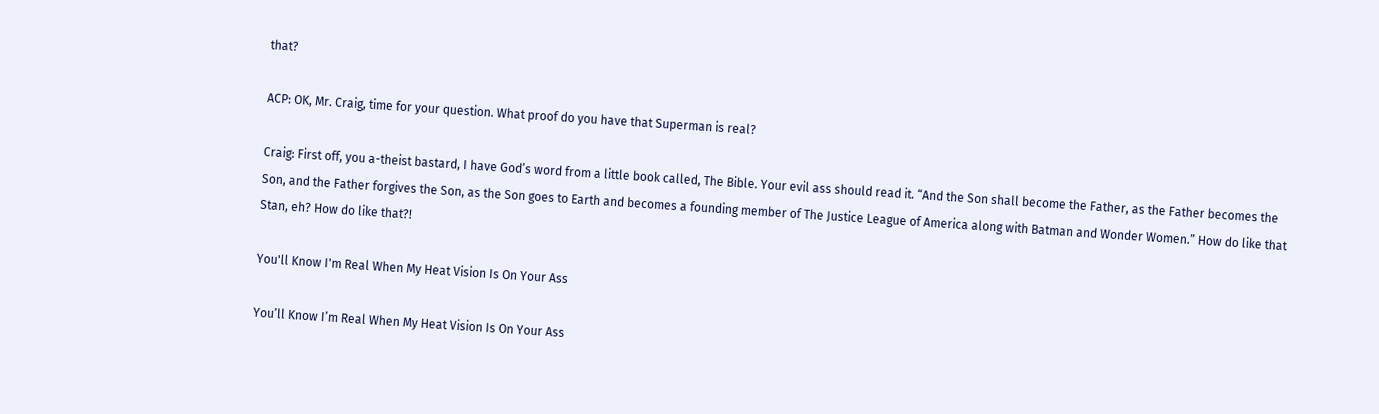that?

ACP: OK, Mr. Craig, time for your question. What proof do you have that Superman is real?

Craig: First off, you a-theist bastard, I have God’s word from a little book called, The Bible. Your evil ass should read it. “And the Son shall become the Father, as the Father becomes the Son, and the Father forgives the Son, as the Son goes to Earth and becomes a founding member of The Justice League of America along with Batman and Wonder Women.” How do like that Stan, eh? How do like that?!

You'll Know I'm Real When My Heat Vision Is On Your Ass

You’ll Know I’m Real When My Heat Vision Is On Your Ass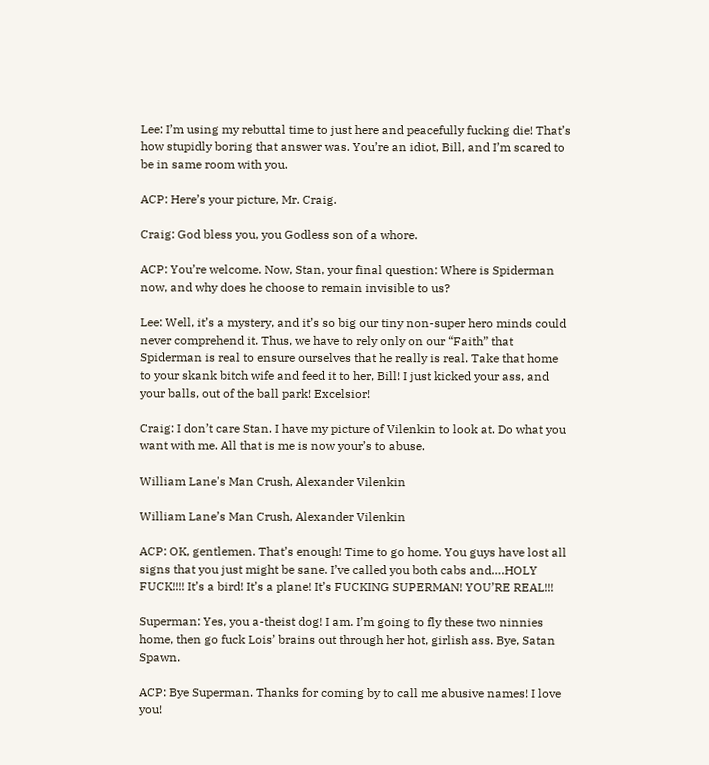Lee: I’m using my rebuttal time to just here and peacefully fucking die! That’s how stupidly boring that answer was. You’re an idiot, Bill, and I’m scared to be in same room with you.

ACP: Here’s your picture, Mr. Craig.

Craig: God bless you, you Godless son of a whore.

ACP: You’re welcome. Now, Stan, your final question: Where is Spiderman now, and why does he choose to remain invisible to us?

Lee: Well, it’s a mystery, and it’s so big our tiny non-super hero minds could never comprehend it. Thus, we have to rely only on our “Faith” that Spiderman is real to ensure ourselves that he really is real. Take that home to your skank bitch wife and feed it to her, Bill! I just kicked your ass, and your balls, out of the ball park! Excelsior!

Craig: I don’t care Stan. I have my picture of Vilenkin to look at. Do what you want with me. All that is me is now your’s to abuse.

William Lane's Man Crush, Alexander Vilenkin

William Lane’s Man Crush, Alexander Vilenkin

ACP: OK, gentlemen. That’s enough! Time to go home. You guys have lost all signs that you just might be sane. I’ve called you both cabs and….HOLY FUCK!!!! It’s a bird! It’s a plane! It’s FUCKING SUPERMAN! YOU’RE REAL!!!

Superman: Yes, you a-theist dog! I am. I’m going to fly these two ninnies home, then go fuck Lois’ brains out through her hot, girlish ass. Bye, Satan Spawn.

ACP: Bye Superman. Thanks for coming by to call me abusive names! I love you!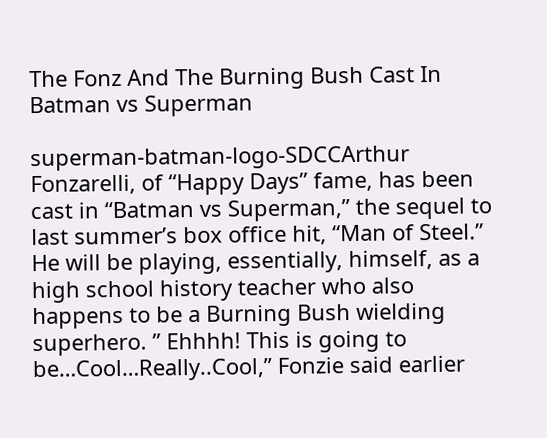The Fonz And The Burning Bush Cast In Batman vs Superman

superman-batman-logo-SDCCArthur Fonzarelli, of “Happy Days” fame, has been cast in “Batman vs Superman,” the sequel to last summer’s box office hit, “Man of Steel.” He will be playing, essentially, himself, as a high school history teacher who also happens to be a Burning Bush wielding superhero. ” Ehhhh! This is going to be…Cool…Really..Cool,” Fonzie said earlier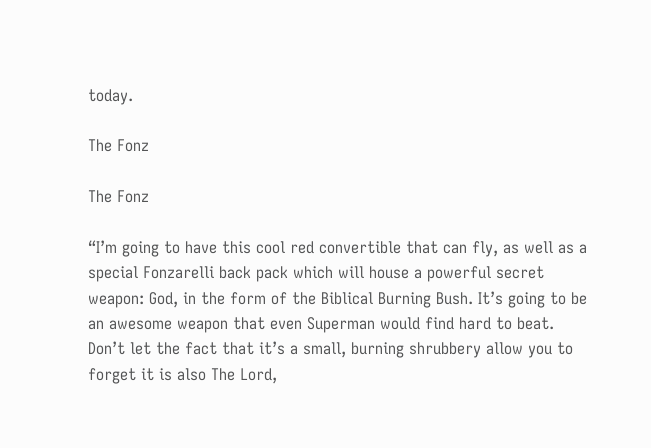today.

The Fonz

The Fonz

“I’m going to have this cool red convertible that can fly, as well as a special Fonzarelli back pack which will house a powerful secret weapon: God, in the form of the Biblical Burning Bush. It’s going to be an awesome weapon that even Superman would find hard to beat. Don’t let the fact that it’s a small, burning shrubbery allow you to forget it is also The Lord,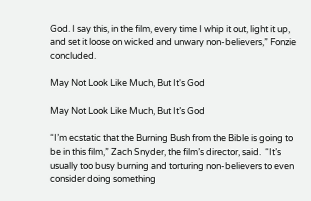God. I say this, in the film, every time I whip it out, light it up, and set it loose on wicked and unwary non-believers,” Fonzie concluded.

May Not Look Like Much, But It's God

May Not Look Like Much, But It’s God

“I’m ecstatic that the Burning Bush from the Bible is going to be in this film,” Zach Snyder, the film’s director, said.  “It’s usually too busy burning and torturing non-believers to even consider doing something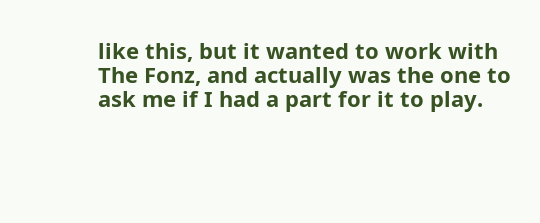like this, but it wanted to work with The Fonz, and actually was the one to ask me if I had a part for it to play.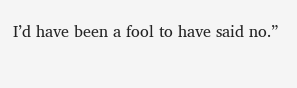I’d have been a fool to have said no.”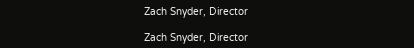Zach Snyder, Director

Zach Snyder, Director